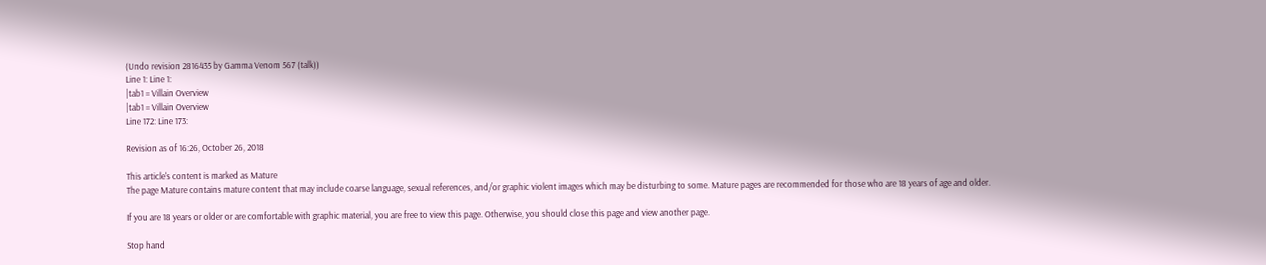(Undo revision 2816435 by Gamma Venom 567 (talk))
Line 1: Line 1:
|tab1 = Villain Overview
|tab1 = Villain Overview
Line 172: Line 173:

Revision as of 16:26, October 26, 2018

This article's content is marked as Mature
The page Mature contains mature content that may include coarse language, sexual references, and/or graphic violent images which may be disturbing to some. Mature pages are recommended for those who are 18 years of age and older.

If you are 18 years or older or are comfortable with graphic material, you are free to view this page. Otherwise, you should close this page and view another page.

Stop hand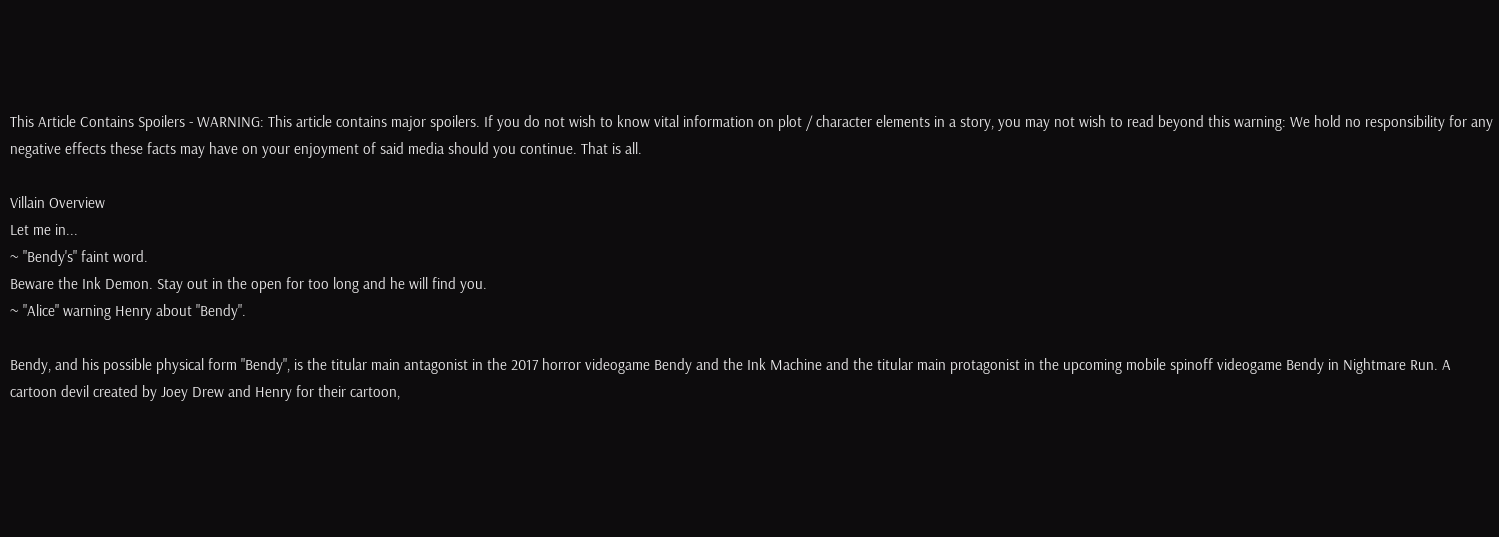This Article Contains Spoilers - WARNING: This article contains major spoilers. If you do not wish to know vital information on plot / character elements in a story, you may not wish to read beyond this warning: We hold no responsibility for any negative effects these facts may have on your enjoyment of said media should you continue. That is all.

Villain Overview
Let me in...
~ "Bendy's" faint word.
Beware the Ink Demon. Stay out in the open for too long and he will find you.
~ "Alice" warning Henry about "Bendy".

Bendy, and his possible physical form "Bendy", is the titular main antagonist in the 2017 horror videogame Bendy and the Ink Machine and the titular main protagonist in the upcoming mobile spinoff videogame Bendy in Nightmare Run. A cartoon devil created by Joey Drew and Henry for their cartoon,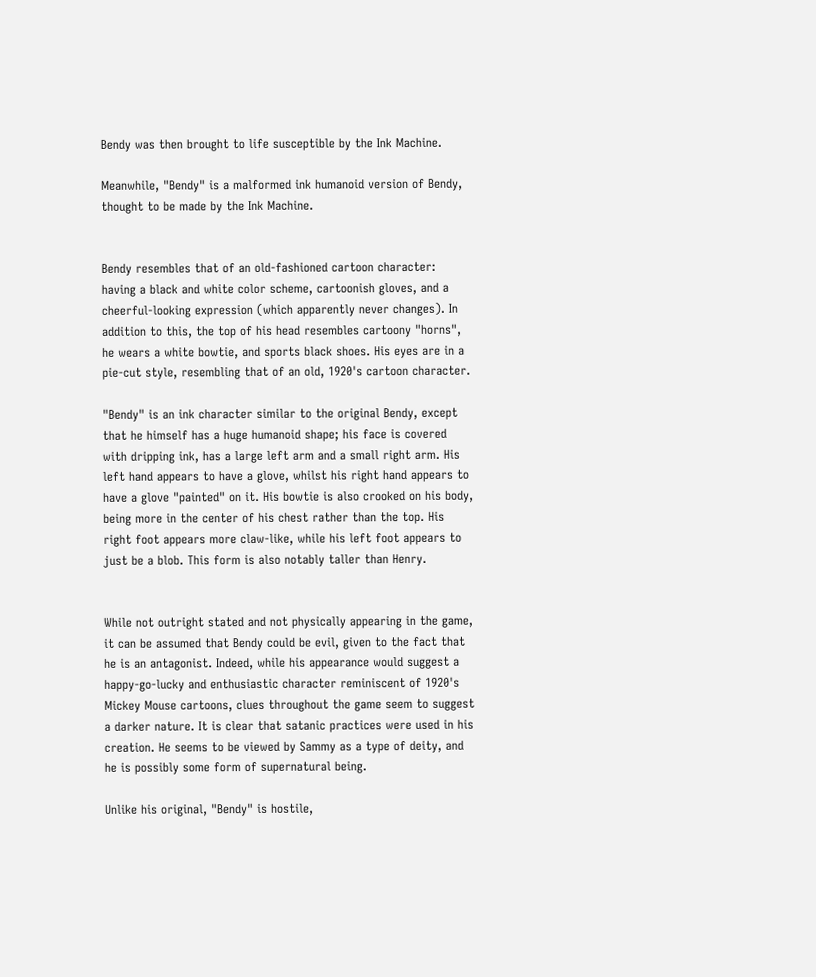Bendy was then brought to life susceptible by the Ink Machine.

Meanwhile, "Bendy" is a malformed ink humanoid version of Bendy, thought to be made by the Ink Machine.


Bendy resembles that of an old-fashioned cartoon character: having a black and white color scheme, cartoonish gloves, and a cheerful-looking expression (which apparently never changes). In addition to this, the top of his head resembles cartoony "horns", he wears a white bowtie, and sports black shoes. His eyes are in a pie-cut style, resembling that of an old, 1920's cartoon character.

"Bendy" is an ink character similar to the original Bendy, except that he himself has a huge humanoid shape; his face is covered with dripping ink, has a large left arm and a small right arm. His left hand appears to have a glove, whilst his right hand appears to have a glove "painted" on it. His bowtie is also crooked on his body, being more in the center of his chest rather than the top. His right foot appears more claw-like, while his left foot appears to just be a blob. This form is also notably taller than Henry.


While not outright stated and not physically appearing in the game, it can be assumed that Bendy could be evil, given to the fact that he is an antagonist. Indeed, while his appearance would suggest a happy-go-lucky and enthusiastic character reminiscent of 1920's Mickey Mouse cartoons, clues throughout the game seem to suggest a darker nature. It is clear that satanic practices were used in his creation. He seems to be viewed by Sammy as a type of deity, and he is possibly some form of supernatural being.

Unlike his original, "Bendy" is hostile,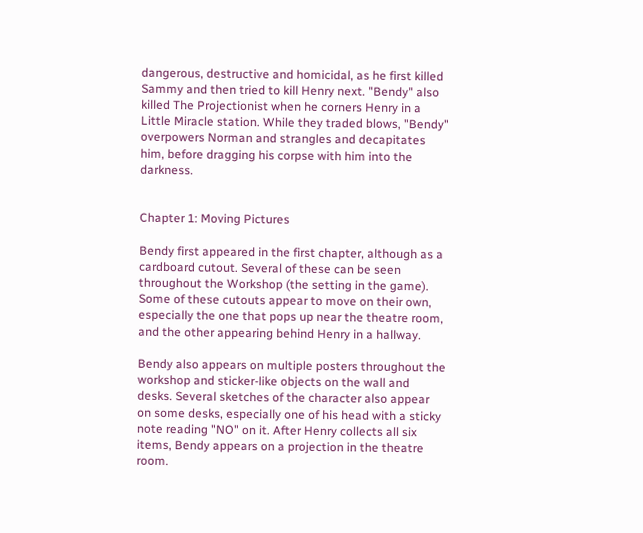dangerous, destructive and homicidal, as he first killed Sammy and then tried to kill Henry next. "Bendy" also killed The Projectionist when he corners Henry in a Little Miracle station. While they traded blows, "Bendy" overpowers Norman and strangles and decapitates him, before dragging his corpse with him into the darkness.


Chapter 1: Moving Pictures

Bendy first appeared in the first chapter, although as a cardboard cutout. Several of these can be seen throughout the Workshop (the setting in the game). Some of these cutouts appear to move on their own, especially the one that pops up near the theatre room, and the other appearing behind Henry in a hallway.

Bendy also appears on multiple posters throughout the workshop and sticker-like objects on the wall and desks. Several sketches of the character also appear on some desks, especially one of his head with a sticky note reading "NO" on it. After Henry collects all six items, Bendy appears on a projection in the theatre room.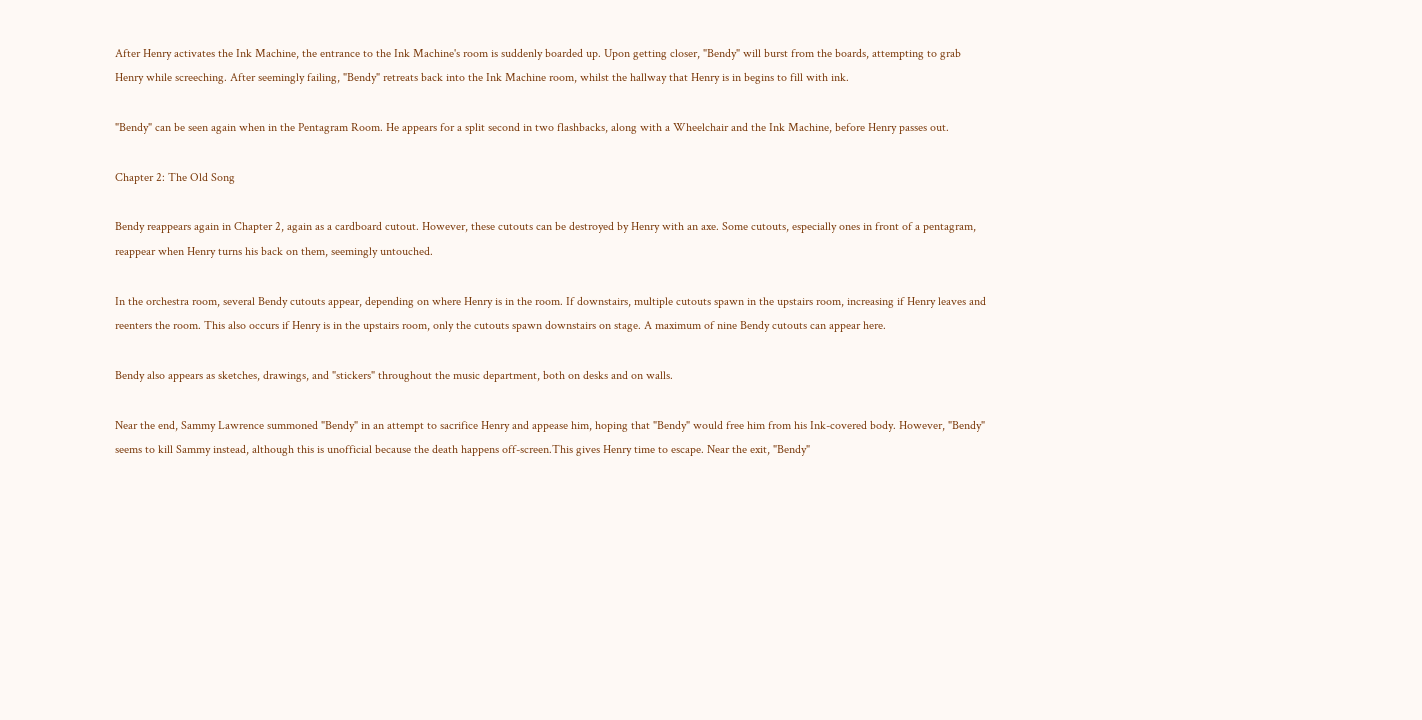After Henry activates the Ink Machine, the entrance to the Ink Machine's room is suddenly boarded up. Upon getting closer, "Bendy" will burst from the boards, attempting to grab Henry while screeching. After seemingly failing, "Bendy" retreats back into the Ink Machine room, whilst the hallway that Henry is in begins to fill with ink.

"Bendy" can be seen again when in the Pentagram Room. He appears for a split second in two flashbacks, along with a Wheelchair and the Ink Machine, before Henry passes out.

Chapter 2: The Old Song

Bendy reappears again in Chapter 2, again as a cardboard cutout. However, these cutouts can be destroyed by Henry with an axe. Some cutouts, especially ones in front of a pentagram, reappear when Henry turns his back on them, seemingly untouched.

In the orchestra room, several Bendy cutouts appear, depending on where Henry is in the room. If downstairs, multiple cutouts spawn in the upstairs room, increasing if Henry leaves and reenters the room. This also occurs if Henry is in the upstairs room, only the cutouts spawn downstairs on stage. A maximum of nine Bendy cutouts can appear here.

Bendy also appears as sketches, drawings, and "stickers" throughout the music department, both on desks and on walls.

Near the end, Sammy Lawrence summoned "Bendy" in an attempt to sacrifice Henry and appease him, hoping that "Bendy" would free him from his Ink-covered body. However, "Bendy" seems to kill Sammy instead, although this is unofficial because the death happens off-screen.This gives Henry time to escape. Near the exit, "Bendy"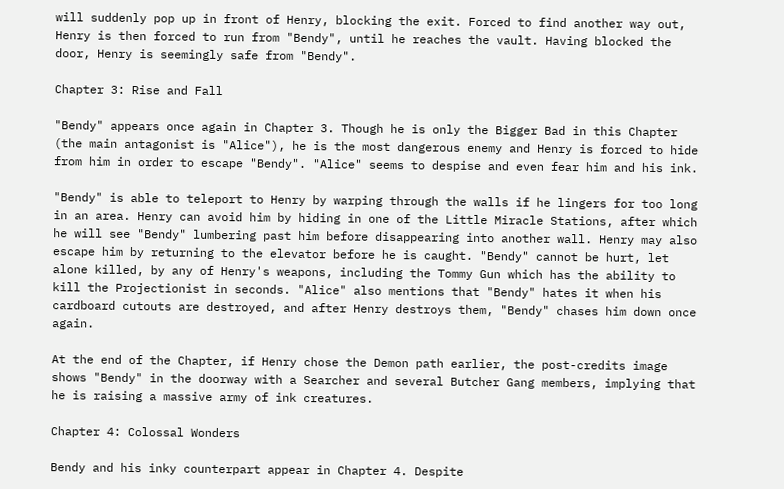will suddenly pop up in front of Henry, blocking the exit. Forced to find another way out, Henry is then forced to run from "Bendy", until he reaches the vault. Having blocked the door, Henry is seemingly safe from "Bendy".

Chapter 3: Rise and Fall

"Bendy" appears once again in Chapter 3. Though he is only the Bigger Bad in this Chapter (the main antagonist is "Alice"), he is the most dangerous enemy and Henry is forced to hide from him in order to escape "Bendy". "Alice" seems to despise and even fear him and his ink.

"Bendy" is able to teleport to Henry by warping through the walls if he lingers for too long in an area. Henry can avoid him by hiding in one of the Little Miracle Stations, after which he will see "Bendy" lumbering past him before disappearing into another wall. Henry may also escape him by returning to the elevator before he is caught. "Bendy" cannot be hurt, let alone killed, by any of Henry's weapons, including the Tommy Gun which has the ability to kill the Projectionist in seconds. "Alice" also mentions that "Bendy" hates it when his cardboard cutouts are destroyed, and after Henry destroys them, "Bendy" chases him down once again.

At the end of the Chapter, if Henry chose the Demon path earlier, the post-credits image shows "Bendy" in the doorway with a Searcher and several Butcher Gang members, implying that he is raising a massive army of ink creatures.

Chapter 4: Colossal Wonders

Bendy and his inky counterpart appear in Chapter 4. Despite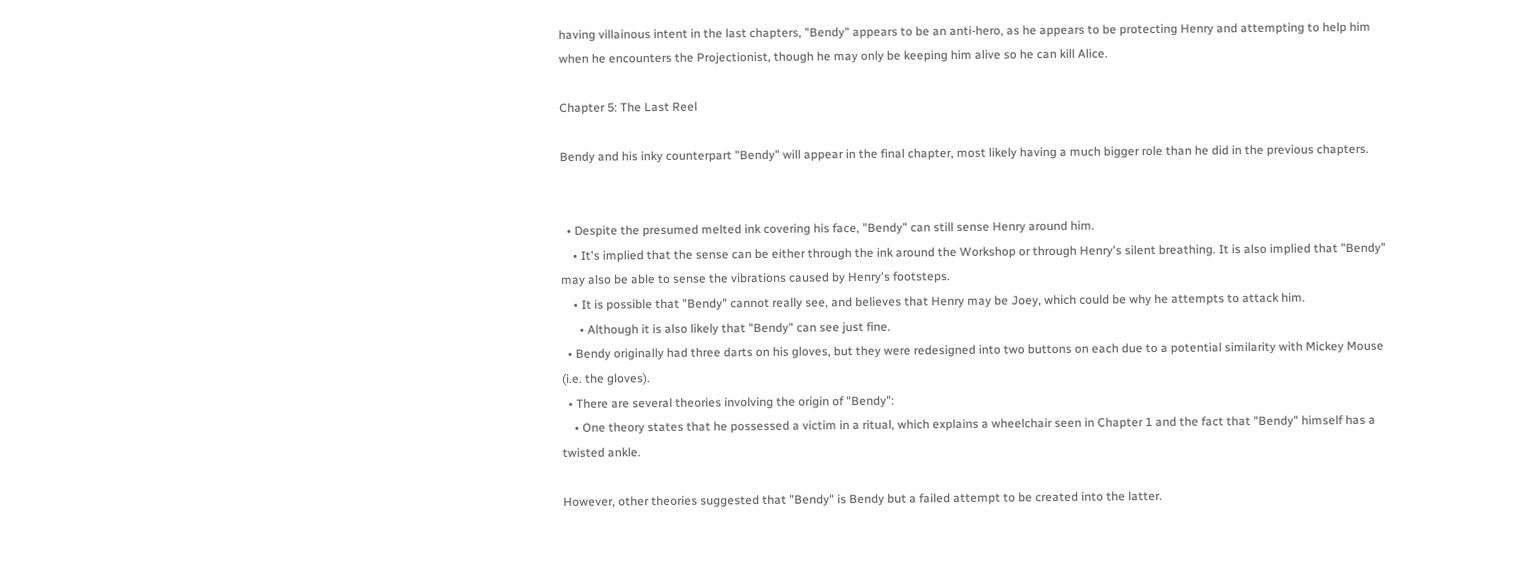having villainous intent in the last chapters, "Bendy" appears to be an anti-hero, as he appears to be protecting Henry and attempting to help him when he encounters the Projectionist, though he may only be keeping him alive so he can kill Alice.

Chapter 5: The Last Reel

Bendy and his inky counterpart "Bendy" will appear in the final chapter, most likely having a much bigger role than he did in the previous chapters.


  • Despite the presumed melted ink covering his face, "Bendy" can still sense Henry around him.
    • It's implied that the sense can be either through the ink around the Workshop or through Henry's silent breathing. It is also implied that "Bendy" may also be able to sense the vibrations caused by Henry's footsteps.
    • It is possible that "Bendy" cannot really see, and believes that Henry may be Joey, which could be why he attempts to attack him.
      • Although it is also likely that "Bendy" can see just fine.
  • Bendy originally had three darts on his gloves, but they were redesigned into two buttons on each due to a potential similarity with Mickey Mouse (i.e. the gloves).
  • There are several theories involving the origin of "Bendy":
    • One theory states that he possessed a victim in a ritual, which explains a wheelchair seen in Chapter 1 and the fact that "Bendy" himself has a twisted ankle.

However, other theories suggested that "Bendy" is Bendy but a failed attempt to be created into the latter.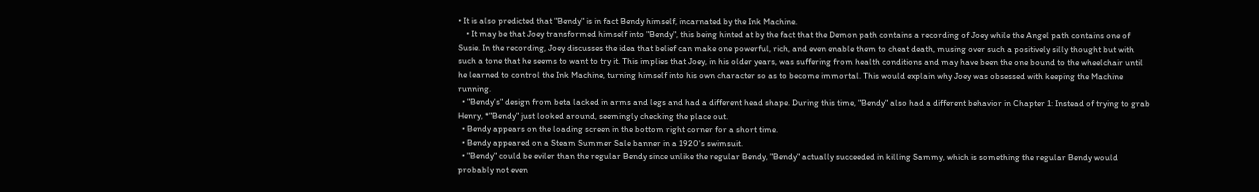• It is also predicted that "Bendy" is in fact Bendy himself, incarnated by the Ink Machine.
    • It may be that Joey transformed himself into "Bendy", this being hinted at by the fact that the Demon path contains a recording of Joey while the Angel path contains one of Susie. In the recording, Joey discusses the idea that belief can make one powerful, rich, and even enable them to cheat death, musing over such a positively silly thought but with such a tone that he seems to want to try it. This implies that Joey, in his older years, was suffering from health conditions and may have been the one bound to the wheelchair until he learned to control the Ink Machine, turning himself into his own character so as to become immortal. This would explain why Joey was obsessed with keeping the Machine running.
  • "Bendy's" design from beta lacked in arms and legs and had a different head shape. During this time, "Bendy" also had a different behavior in Chapter 1: Instead of trying to grab Henry, *"Bendy" just looked around, seemingly checking the place out.
  • Bendy appears on the loading screen in the bottom right corner for a short time.
  • Bendy appeared on a Steam Summer Sale banner in a 1920's swimsuit.
  • "Bendy" could be eviler than the regular Bendy since unlike the regular Bendy, "Bendy" actually succeeded in killing Sammy, which is something the regular Bendy would probably not even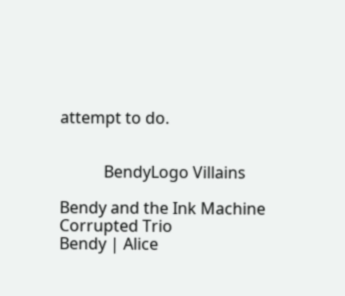attempt to do.


           BendyLogo Villains

Bendy and the Ink Machine
Corrupted Trio
Bendy | Alice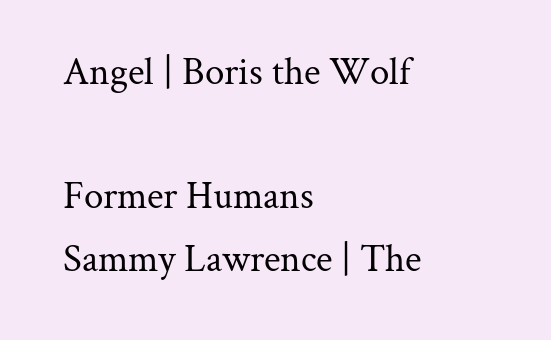Angel | Boris the Wolf

Former Humans
Sammy Lawrence | The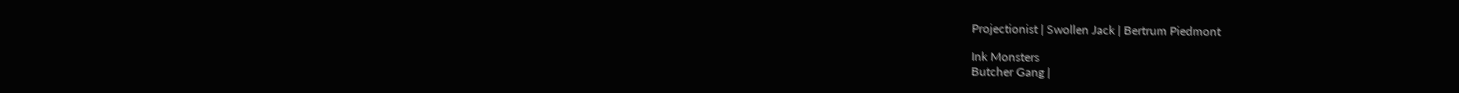Projectionist | Swollen Jack | Bertrum Piedmont

Ink Monsters
Butcher Gang |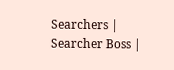Searchers | Searcher Boss |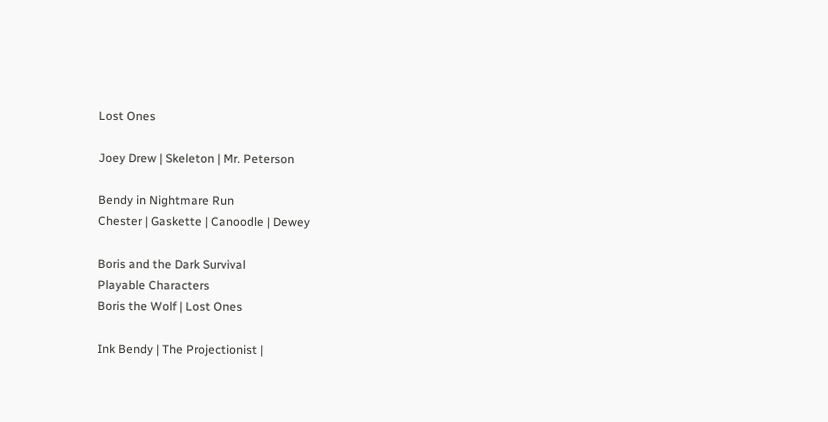Lost Ones

Joey Drew | Skeleton | Mr. Peterson

Bendy in Nightmare Run
Chester | Gaskette | Canoodle | Dewey

Boris and the Dark Survival
Playable Characters
Boris the Wolf | Lost Ones

Ink Bendy | The Projectionist |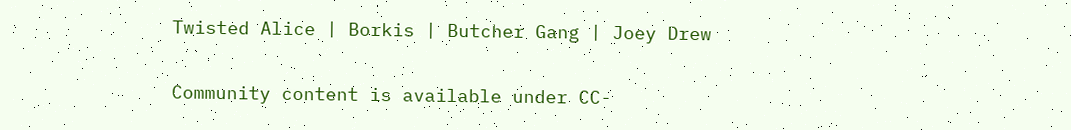Twisted Alice | Borkis | Butcher Gang | Joey Drew

Community content is available under CC-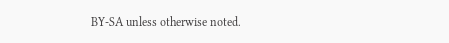BY-SA unless otherwise noted.